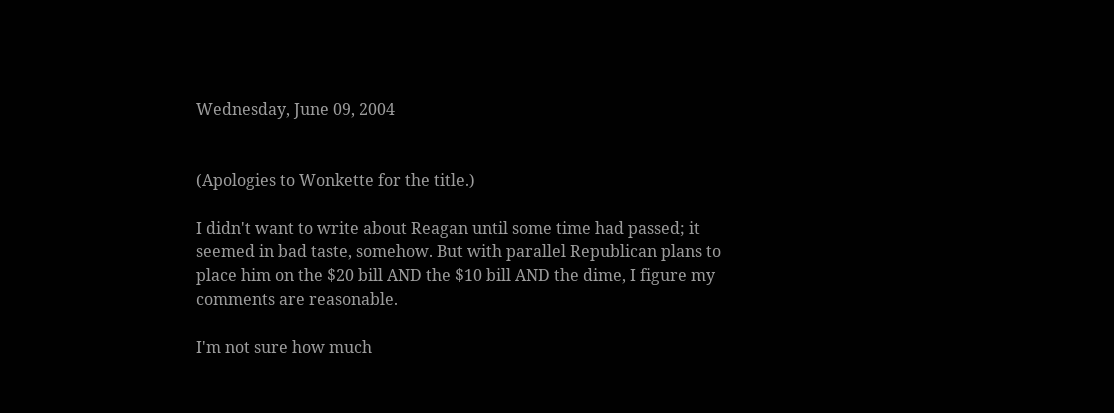Wednesday, June 09, 2004


(Apologies to Wonkette for the title.)

I didn't want to write about Reagan until some time had passed; it seemed in bad taste, somehow. But with parallel Republican plans to place him on the $20 bill AND the $10 bill AND the dime, I figure my comments are reasonable.

I'm not sure how much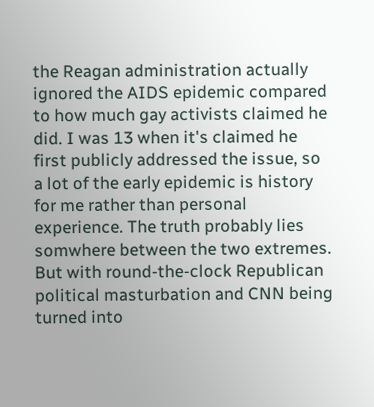the Reagan administration actually ignored the AIDS epidemic compared to how much gay activists claimed he did. I was 13 when it's claimed he first publicly addressed the issue, so a lot of the early epidemic is history for me rather than personal experience. The truth probably lies somwhere between the two extremes. But with round-the-clock Republican political masturbation and CNN being turned into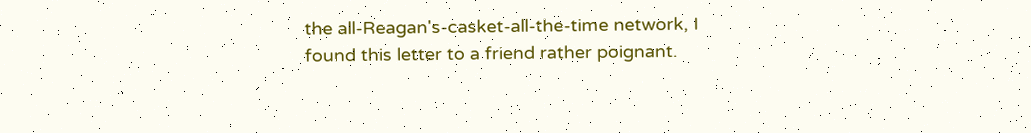the all-Reagan's-casket-all-the-time network, I found this letter to a friend rather poignant.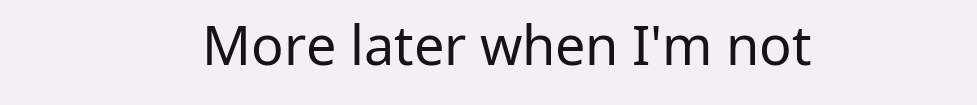More later when I'm not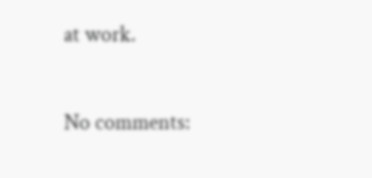at work.

No comments: